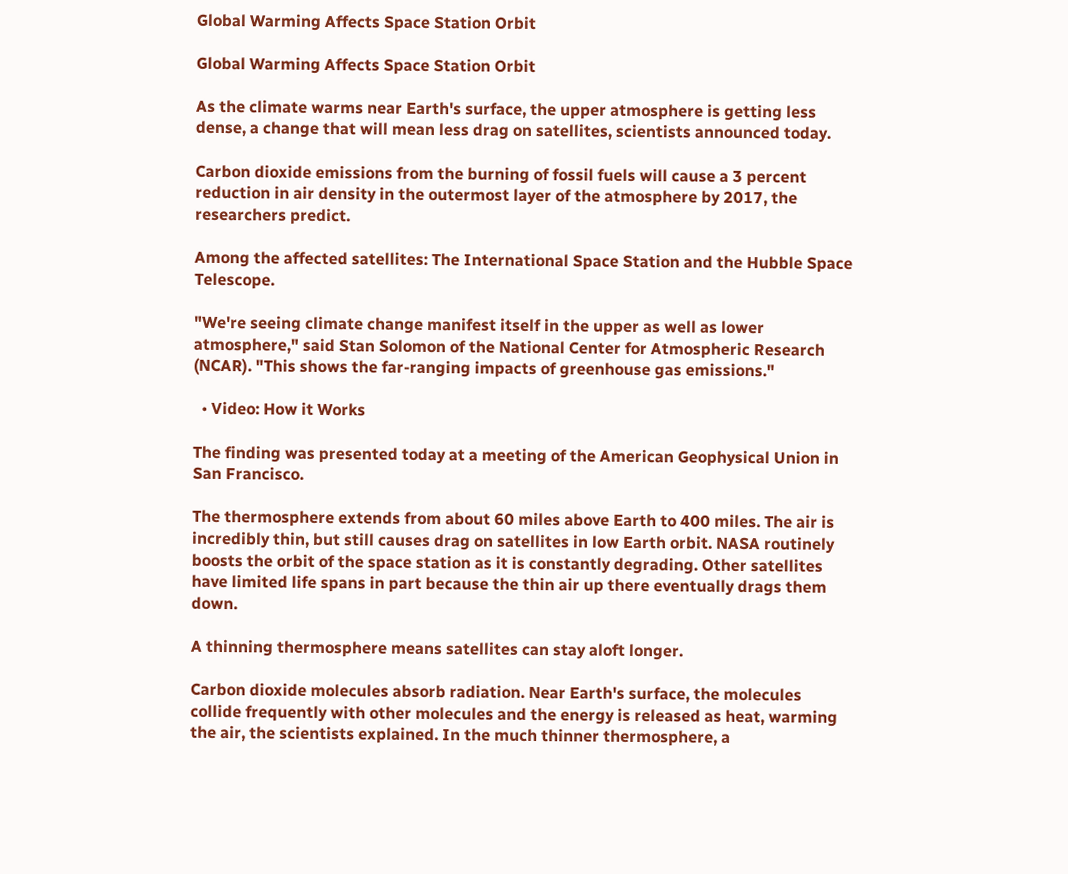Global Warming Affects Space Station Orbit

Global Warming Affects Space Station Orbit

As the climate warms near Earth's surface, the upper atmosphere is getting less dense, a change that will mean less drag on satellites, scientists announced today.

Carbon dioxide emissions from the burning of fossil fuels will cause a 3 percent reduction in air density in the outermost layer of the atmosphere by 2017, the researchers predict.

Among the affected satellites: The International Space Station and the Hubble Space Telescope.

"We're seeing climate change manifest itself in the upper as well as lower atmosphere," said Stan Solomon of the National Center for Atmospheric Research (NCAR). "This shows the far-ranging impacts of greenhouse gas emissions."

  • Video: How it Works

The finding was presented today at a meeting of the American Geophysical Union in San Francisco.

The thermosphere extends from about 60 miles above Earth to 400 miles. The air is incredibly thin, but still causes drag on satellites in low Earth orbit. NASA routinely boosts the orbit of the space station as it is constantly degrading. Other satellites have limited life spans in part because the thin air up there eventually drags them down.

A thinning thermosphere means satellites can stay aloft longer.

Carbon dioxide molecules absorb radiation. Near Earth's surface, the molecules collide frequently with other molecules and the energy is released as heat, warming the air, the scientists explained. In the much thinner thermosphere, a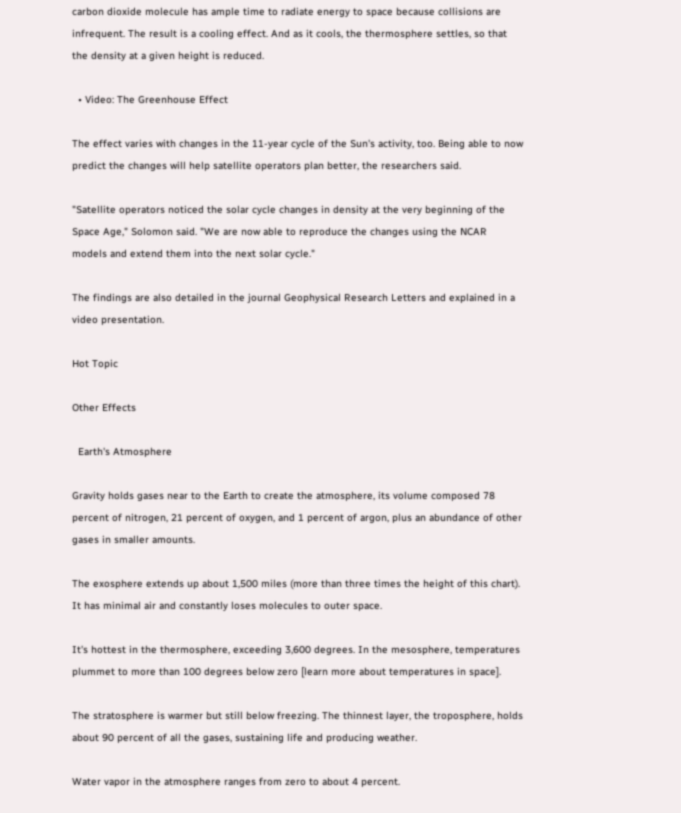carbon dioxide molecule has ample time to radiate energy to space because collisions are infrequent. The result is a cooling effect. And as it cools, the thermosphere settles, so that the density at a given height is reduced.

  • Video: The Greenhouse Effect

The effect varies with changes in the 11-year cycle of the Sun's activity, too. Being able to now predict the changes will help satellite operators plan better, the researchers said.

"Satellite operators noticed the solar cycle changes in density at the very beginning of the Space Age," Solomon said. "We are now able to reproduce the changes using the NCAR models and extend them into the next solar cycle."

The findings are also detailed in the journal Geophysical Research Letters and explained in a video presentation.

Hot Topic

Other Effects

  Earth's Atmosphere

Gravity holds gases near to the Earth to create the atmosphere, its volume composed 78 percent of nitrogen, 21 percent of oxygen, and 1 percent of argon, plus an abundance of other gases in smaller amounts.

The exosphere extends up about 1,500 miles (more than three times the height of this chart). It has minimal air and constantly loses molecules to outer space.

It's hottest in the thermosphere, exceeding 3,600 degrees. In the mesosphere, temperatures plummet to more than 100 degrees below zero [learn more about temperatures in space].

The stratosphere is warmer but still below freezing. The thinnest layer, the troposphere, holds about 90 percent of all the gases, sustaining life and producing weather.

Water vapor in the atmosphere ranges from zero to about 4 percent.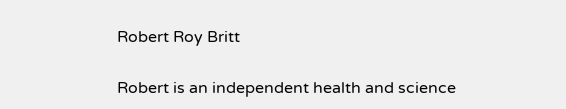Robert Roy Britt

Robert is an independent health and science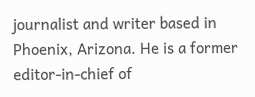journalist and writer based in Phoenix, Arizona. He is a former editor-in-chief of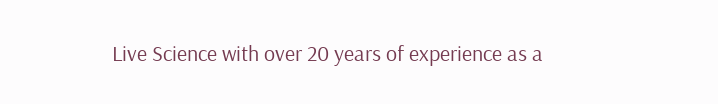Live Science with over 20 years of experience as a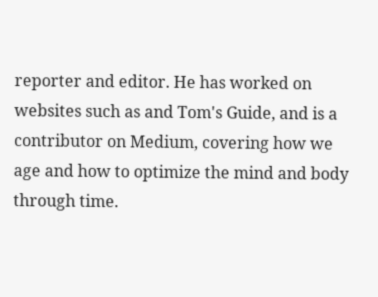reporter and editor. He has worked on websites such as and Tom's Guide, and is a contributor on Medium, covering how we age and how to optimize the mind and body through time.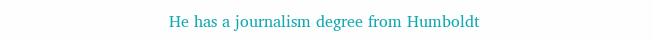He has a journalism degree from Humboldt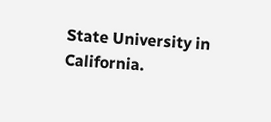State University in California.